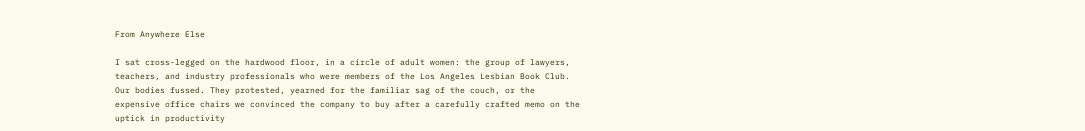From Anywhere Else

I sat cross-legged on the hardwood floor, in a circle of adult women: the group of lawyers, teachers, and industry professionals who were members of the Los Angeles Lesbian Book Club. Our bodies fussed. They protested, yearned for the familiar sag of the couch, or the expensive office chairs we convinced the company to buy after a carefully crafted memo on the uptick in productivity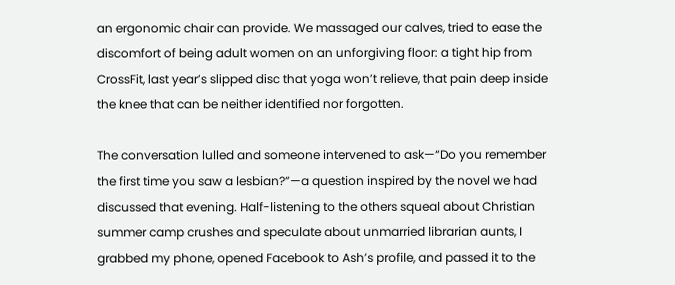an ergonomic chair can provide. We massaged our calves, tried to ease the discomfort of being adult women on an unforgiving floor: a tight hip from CrossFit, last year’s slipped disc that yoga won’t relieve, that pain deep inside the knee that can be neither identified nor forgotten.

The conversation lulled and someone intervened to ask—“Do you remember the first time you saw a lesbian?”—a question inspired by the novel we had discussed that evening. Half-listening to the others squeal about Christian summer camp crushes and speculate about unmarried librarian aunts, I grabbed my phone, opened Facebook to Ash’s profile, and passed it to the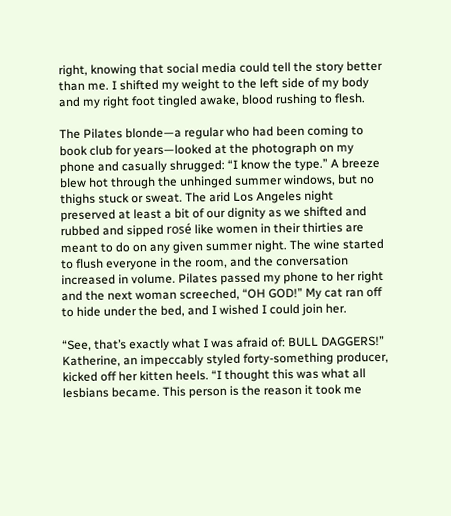right, knowing that social media could tell the story better than me. I shifted my weight to the left side of my body and my right foot tingled awake, blood rushing to flesh.

The Pilates blonde—a regular who had been coming to book club for years—looked at the photograph on my phone and casually shrugged: “I know the type.” A breeze blew hot through the unhinged summer windows, but no thighs stuck or sweat. The arid Los Angeles night preserved at least a bit of our dignity as we shifted and rubbed and sipped rosé like women in their thirties are meant to do on any given summer night. The wine started to flush everyone in the room, and the conversation increased in volume. Pilates passed my phone to her right and the next woman screeched, “OH GOD!” My cat ran off to hide under the bed, and I wished I could join her.

“See, that’s exactly what I was afraid of: BULL DAGGERS!” Katherine, an impeccably styled forty-something producer, kicked off her kitten heels. “I thought this was what all lesbians became. This person is the reason it took me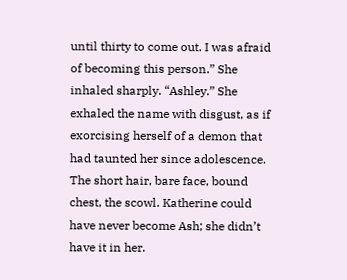until thirty to come out. I was afraid of becoming this person.” She inhaled sharply. “Ashley.” She exhaled the name with disgust, as if exorcising herself of a demon that had taunted her since adolescence. The short hair, bare face, bound chest, the scowl. Katherine could have never become Ash; she didn’t have it in her.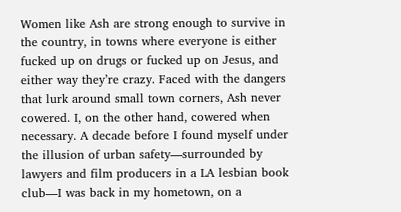Women like Ash are strong enough to survive in the country, in towns where everyone is either fucked up on drugs or fucked up on Jesus, and either way they’re crazy. Faced with the dangers that lurk around small town corners, Ash never cowered. I, on the other hand, cowered when necessary. A decade before I found myself under the illusion of urban safety—surrounded by lawyers and film producers in a LA lesbian book club—I was back in my hometown, on a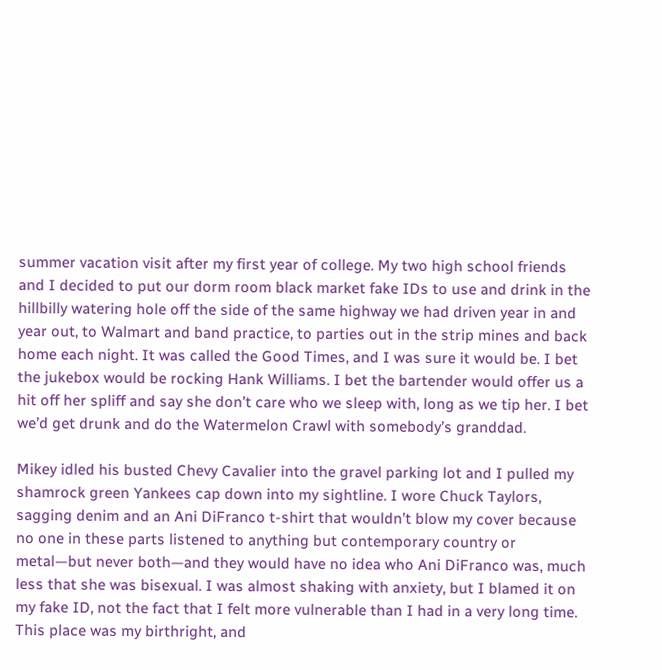summer vacation visit after my first year of college. My two high school friends and I decided to put our dorm room black market fake IDs to use and drink in the hillbilly watering hole off the side of the same highway we had driven year in and year out, to Walmart and band practice, to parties out in the strip mines and back home each night. It was called the Good Times, and I was sure it would be. I bet the jukebox would be rocking Hank Williams. I bet the bartender would offer us a hit off her spliff and say she don’t care who we sleep with, long as we tip her. I bet we’d get drunk and do the Watermelon Crawl with somebody’s granddad.

Mikey idled his busted Chevy Cavalier into the gravel parking lot and I pulled my shamrock green Yankees cap down into my sightline. I wore Chuck Taylors, sagging denim and an Ani DiFranco t-shirt that wouldn’t blow my cover because no one in these parts listened to anything but contemporary country or metal—but never both—and they would have no idea who Ani DiFranco was, much less that she was bisexual. I was almost shaking with anxiety, but I blamed it on my fake ID, not the fact that I felt more vulnerable than I had in a very long time. This place was my birthright, and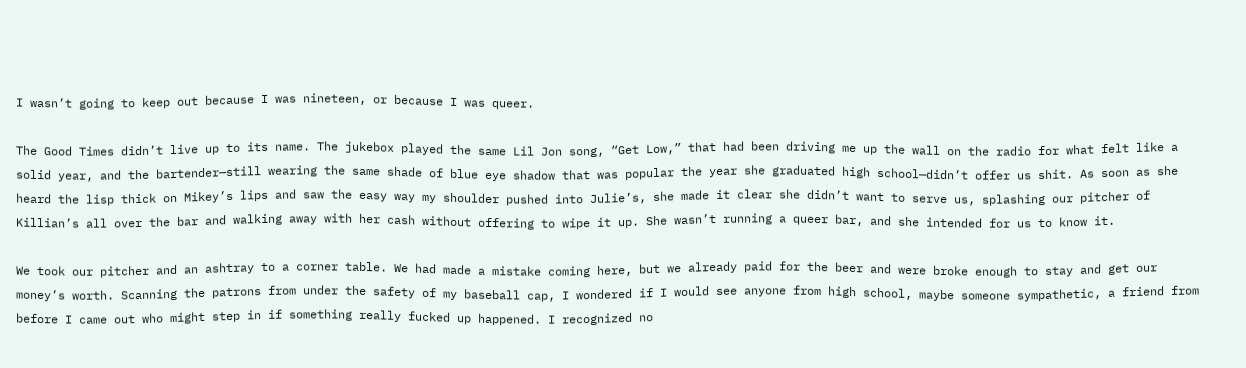I wasn’t going to keep out because I was nineteen, or because I was queer.

The Good Times didn’t live up to its name. The jukebox played the same Lil Jon song, “Get Low,” that had been driving me up the wall on the radio for what felt like a solid year, and the bartender—still wearing the same shade of blue eye shadow that was popular the year she graduated high school—didn’t offer us shit. As soon as she heard the lisp thick on Mikey’s lips and saw the easy way my shoulder pushed into Julie’s, she made it clear she didn’t want to serve us, splashing our pitcher of Killian’s all over the bar and walking away with her cash without offering to wipe it up. She wasn’t running a queer bar, and she intended for us to know it.

We took our pitcher and an ashtray to a corner table. We had made a mistake coming here, but we already paid for the beer and were broke enough to stay and get our money’s worth. Scanning the patrons from under the safety of my baseball cap, I wondered if I would see anyone from high school, maybe someone sympathetic, a friend from before I came out who might step in if something really fucked up happened. I recognized no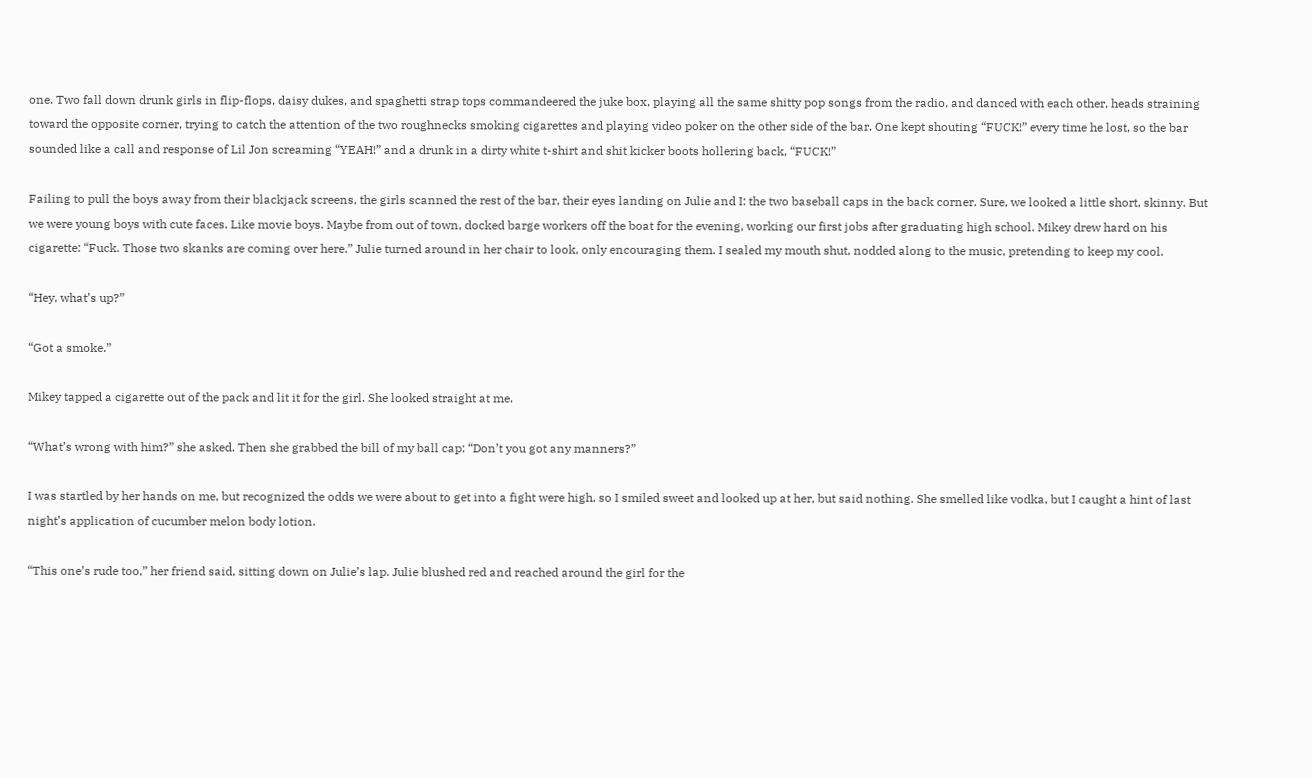one. Two fall down drunk girls in flip-flops, daisy dukes, and spaghetti strap tops commandeered the juke box, playing all the same shitty pop songs from the radio, and danced with each other, heads straining toward the opposite corner, trying to catch the attention of the two roughnecks smoking cigarettes and playing video poker on the other side of the bar. One kept shouting “FUCK!” every time he lost, so the bar sounded like a call and response of Lil Jon screaming “YEAH!” and a drunk in a dirty white t-shirt and shit kicker boots hollering back, “FUCK!”

Failing to pull the boys away from their blackjack screens, the girls scanned the rest of the bar, their eyes landing on Julie and I: the two baseball caps in the back corner. Sure, we looked a little short, skinny. But we were young boys with cute faces. Like movie boys. Maybe from out of town, docked barge workers off the boat for the evening, working our first jobs after graduating high school. Mikey drew hard on his cigarette: “Fuck. Those two skanks are coming over here.” Julie turned around in her chair to look, only encouraging them. I sealed my mouth shut, nodded along to the music, pretending to keep my cool.

“Hey, what’s up?”

“Got a smoke.”

Mikey tapped a cigarette out of the pack and lit it for the girl. She looked straight at me.

“What’s wrong with him?” she asked. Then she grabbed the bill of my ball cap: “Don’t you got any manners?”

I was startled by her hands on me, but recognized the odds we were about to get into a fight were high, so I smiled sweet and looked up at her, but said nothing. She smelled like vodka, but I caught a hint of last night’s application of cucumber melon body lotion.

“This one’s rude too,” her friend said, sitting down on Julie’s lap. Julie blushed red and reached around the girl for the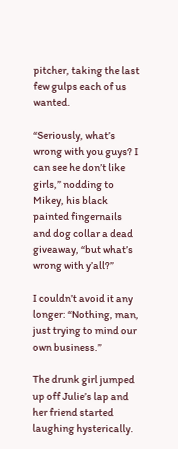pitcher, taking the last few gulps each of us wanted.

“Seriously, what’s wrong with you guys? I can see he don’t like girls,” nodding to Mikey, his black painted fingernails and dog collar a dead giveaway, “but what’s wrong with y’all?”

I couldn’t avoid it any longer: “Nothing, man, just trying to mind our own business.”

The drunk girl jumped up off Julie’s lap and her friend started laughing hysterically.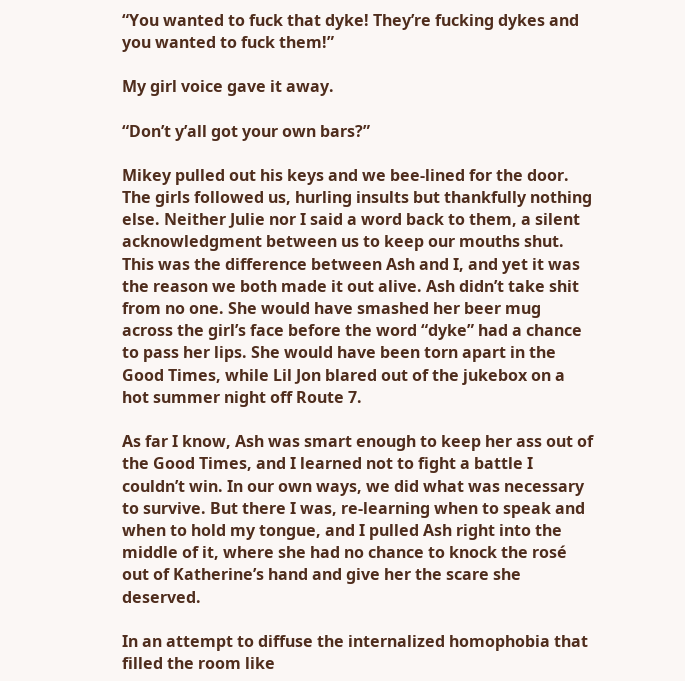“You wanted to fuck that dyke! They’re fucking dykes and you wanted to fuck them!”

My girl voice gave it away.

“Don’t y’all got your own bars?”

Mikey pulled out his keys and we bee-lined for the door. The girls followed us, hurling insults but thankfully nothing else. Neither Julie nor I said a word back to them, a silent acknowledgment between us to keep our mouths shut. This was the difference between Ash and I, and yet it was the reason we both made it out alive. Ash didn’t take shit from no one. She would have smashed her beer mug across the girl’s face before the word “dyke” had a chance to pass her lips. She would have been torn apart in the Good Times, while Lil Jon blared out of the jukebox on a hot summer night off Route 7.

As far I know, Ash was smart enough to keep her ass out of the Good Times, and I learned not to fight a battle I couldn’t win. In our own ways, we did what was necessary to survive. But there I was, re-learning when to speak and when to hold my tongue, and I pulled Ash right into the middle of it, where she had no chance to knock the rosé out of Katherine’s hand and give her the scare she deserved.

In an attempt to diffuse the internalized homophobia that filled the room like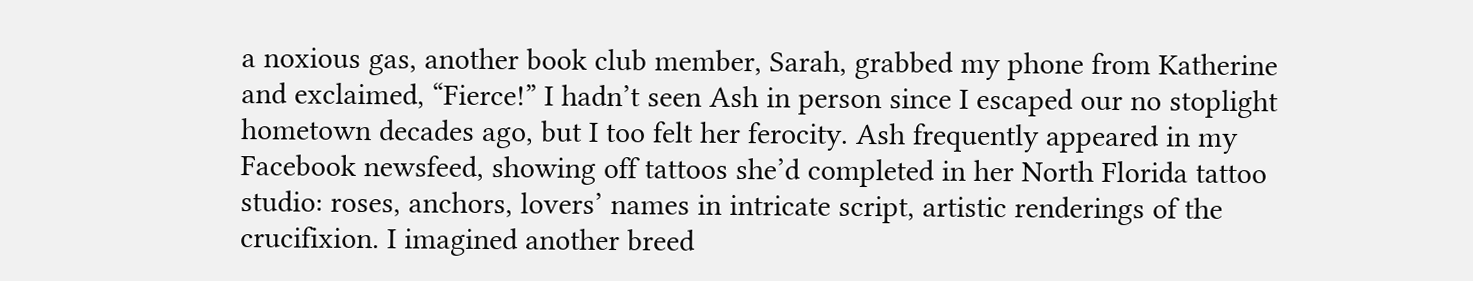a noxious gas, another book club member, Sarah, grabbed my phone from Katherine and exclaimed, “Fierce!” I hadn’t seen Ash in person since I escaped our no stoplight hometown decades ago, but I too felt her ferocity. Ash frequently appeared in my Facebook newsfeed, showing off tattoos she’d completed in her North Florida tattoo studio: roses, anchors, lovers’ names in intricate script, artistic renderings of the crucifixion. I imagined another breed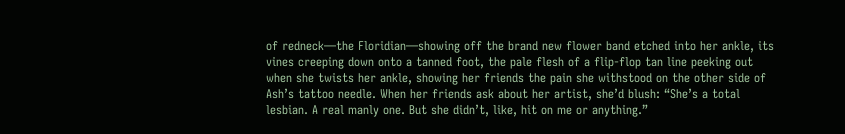of redneck—the Floridian—showing off the brand new flower band etched into her ankle, its vines creeping down onto a tanned foot, the pale flesh of a flip-flop tan line peeking out when she twists her ankle, showing her friends the pain she withstood on the other side of Ash’s tattoo needle. When her friends ask about her artist, she’d blush: “She’s a total lesbian. A real manly one. But she didn’t, like, hit on me or anything.”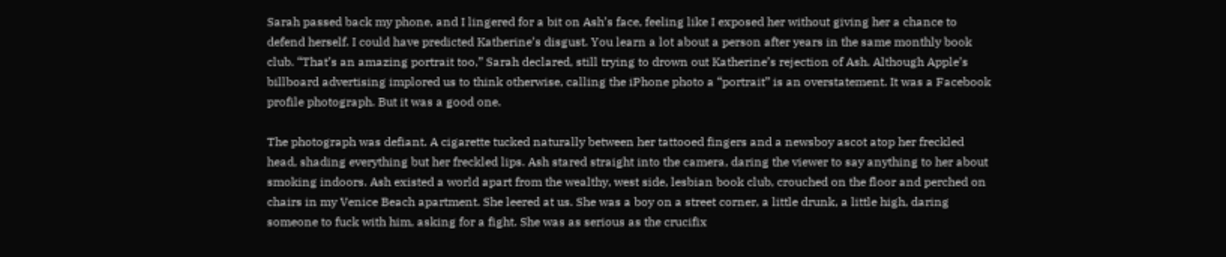Sarah passed back my phone, and I lingered for a bit on Ash’s face, feeling like I exposed her without giving her a chance to defend herself. I could have predicted Katherine’s disgust. You learn a lot about a person after years in the same monthly book club. “That’s an amazing portrait too,” Sarah declared, still trying to drown out Katherine’s rejection of Ash. Although Apple’s billboard advertising implored us to think otherwise, calling the iPhone photo a “portrait” is an overstatement. It was a Facebook profile photograph. But it was a good one.

The photograph was defiant. A cigarette tucked naturally between her tattooed fingers and a newsboy ascot atop her freckled head, shading everything but her freckled lips. Ash stared straight into the camera, daring the viewer to say anything to her about smoking indoors. Ash existed a world apart from the wealthy, west side, lesbian book club, crouched on the floor and perched on chairs in my Venice Beach apartment. She leered at us. She was a boy on a street corner, a little drunk, a little high, daring someone to fuck with him, asking for a fight. She was as serious as the crucifix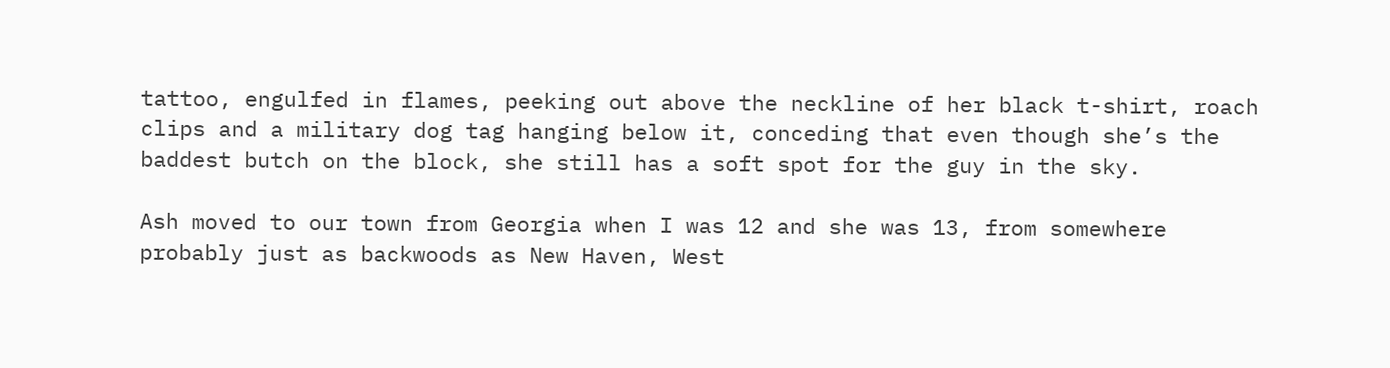tattoo, engulfed in flames, peeking out above the neckline of her black t-shirt, roach clips and a military dog tag hanging below it, conceding that even though she’s the baddest butch on the block, she still has a soft spot for the guy in the sky.

Ash moved to our town from Georgia when I was 12 and she was 13, from somewhere probably just as backwoods as New Haven, West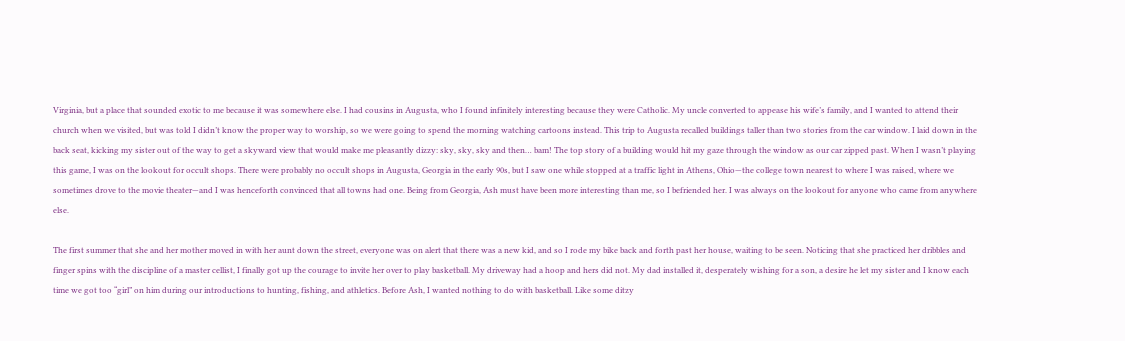Virginia, but a place that sounded exotic to me because it was somewhere else. I had cousins in Augusta, who I found infinitely interesting because they were Catholic. My uncle converted to appease his wife’s family, and I wanted to attend their church when we visited, but was told I didn’t know the proper way to worship, so we were going to spend the morning watching cartoons instead. This trip to Augusta recalled buildings taller than two stories from the car window. I laid down in the back seat, kicking my sister out of the way to get a skyward view that would make me pleasantly dizzy: sky, sky, sky and then… bam! The top story of a building would hit my gaze through the window as our car zipped past. When I wasn’t playing this game, I was on the lookout for occult shops. There were probably no occult shops in Augusta, Georgia in the early 90s, but I saw one while stopped at a traffic light in Athens, Ohio—the college town nearest to where I was raised, where we sometimes drove to the movie theater—and I was henceforth convinced that all towns had one. Being from Georgia, Ash must have been more interesting than me, so I befriended her. I was always on the lookout for anyone who came from anywhere else.

The first summer that she and her mother moved in with her aunt down the street, everyone was on alert that there was a new kid, and so I rode my bike back and forth past her house, waiting to be seen. Noticing that she practiced her dribbles and finger spins with the discipline of a master cellist, I finally got up the courage to invite her over to play basketball. My driveway had a hoop and hers did not. My dad installed it, desperately wishing for a son, a desire he let my sister and I know each time we got too “girl” on him during our introductions to hunting, fishing, and athletics. Before Ash, I wanted nothing to do with basketball. Like some ditzy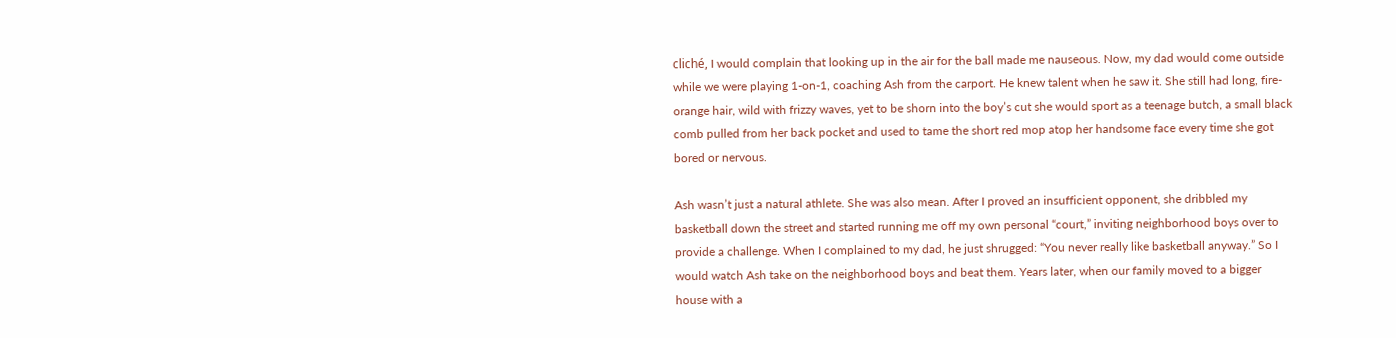cliché, I would complain that looking up in the air for the ball made me nauseous. Now, my dad would come outside while we were playing 1-on-1, coaching Ash from the carport. He knew talent when he saw it. She still had long, fire-orange hair, wild with frizzy waves, yet to be shorn into the boy’s cut she would sport as a teenage butch, a small black comb pulled from her back pocket and used to tame the short red mop atop her handsome face every time she got bored or nervous.

Ash wasn’t just a natural athlete. She was also mean. After I proved an insufficient opponent, she dribbled my basketball down the street and started running me off my own personal “court,” inviting neighborhood boys over to provide a challenge. When I complained to my dad, he just shrugged: “You never really like basketball anyway.” So I would watch Ash take on the neighborhood boys and beat them. Years later, when our family moved to a bigger house with a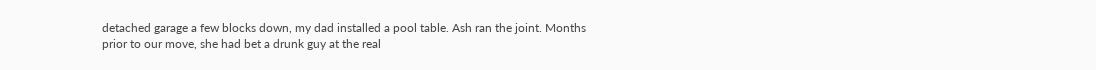detached garage a few blocks down, my dad installed a pool table. Ash ran the joint. Months prior to our move, she had bet a drunk guy at the real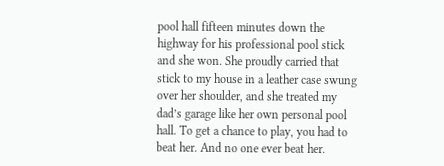pool hall fifteen minutes down the highway for his professional pool stick and she won. She proudly carried that stick to my house in a leather case swung over her shoulder, and she treated my dad’s garage like her own personal pool hall. To get a chance to play, you had to beat her. And no one ever beat her.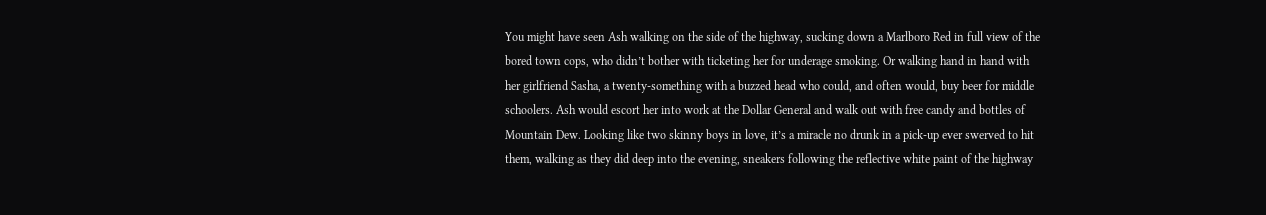You might have seen Ash walking on the side of the highway, sucking down a Marlboro Red in full view of the bored town cops, who didn’t bother with ticketing her for underage smoking. Or walking hand in hand with her girlfriend Sasha, a twenty-something with a buzzed head who could, and often would, buy beer for middle schoolers. Ash would escort her into work at the Dollar General and walk out with free candy and bottles of Mountain Dew. Looking like two skinny boys in love, it’s a miracle no drunk in a pick-up ever swerved to hit them, walking as they did deep into the evening, sneakers following the reflective white paint of the highway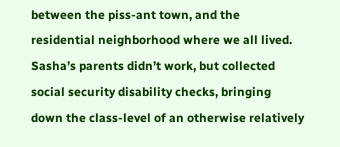between the piss-ant town, and the residential neighborhood where we all lived. Sasha’s parents didn’t work, but collected social security disability checks, bringing down the class-level of an otherwise relatively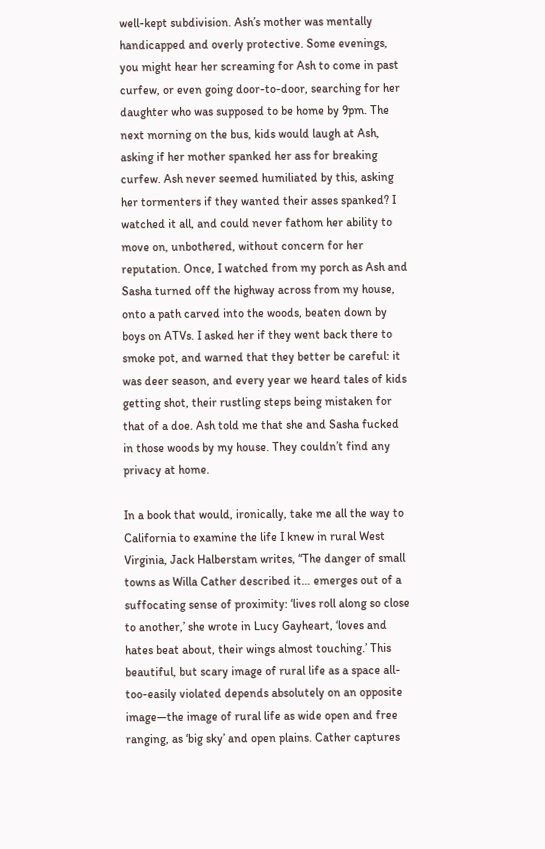well-kept subdivision. Ash’s mother was mentally handicapped and overly protective. Some evenings, you might hear her screaming for Ash to come in past curfew, or even going door-to-door, searching for her daughter who was supposed to be home by 9pm. The next morning on the bus, kids would laugh at Ash, asking if her mother spanked her ass for breaking curfew. Ash never seemed humiliated by this, asking her tormenters if they wanted their asses spanked? I watched it all, and could never fathom her ability to move on, unbothered, without concern for her reputation. Once, I watched from my porch as Ash and Sasha turned off the highway across from my house, onto a path carved into the woods, beaten down by boys on ATVs. I asked her if they went back there to smoke pot, and warned that they better be careful: it was deer season, and every year we heard tales of kids getting shot, their rustling steps being mistaken for that of a doe. Ash told me that she and Sasha fucked in those woods by my house. They couldn’t find any privacy at home.

In a book that would, ironically, take me all the way to California to examine the life I knew in rural West Virginia, Jack Halberstam writes, “The danger of small towns as Willa Cather described it… emerges out of a suffocating sense of proximity: ‘lives roll along so close to another,’ she wrote in Lucy Gayheart, ‘loves and hates beat about, their wings almost touching.’ This beautiful, but scary image of rural life as a space all-too-easily violated depends absolutely on an opposite image—the image of rural life as wide open and free ranging, as ‘big sky’ and open plains. Cather captures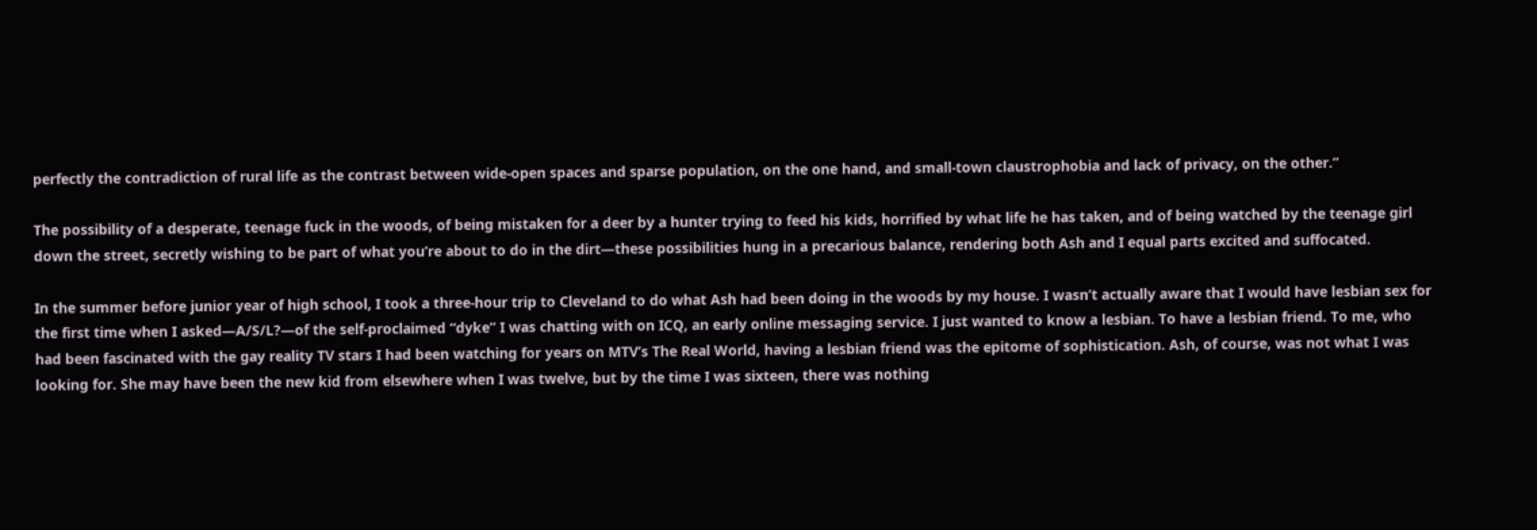perfectly the contradiction of rural life as the contrast between wide-open spaces and sparse population, on the one hand, and small-town claustrophobia and lack of privacy, on the other.”

The possibility of a desperate, teenage fuck in the woods, of being mistaken for a deer by a hunter trying to feed his kids, horrified by what life he has taken, and of being watched by the teenage girl down the street, secretly wishing to be part of what you’re about to do in the dirt—these possibilities hung in a precarious balance, rendering both Ash and I equal parts excited and suffocated.

In the summer before junior year of high school, I took a three-hour trip to Cleveland to do what Ash had been doing in the woods by my house. I wasn’t actually aware that I would have lesbian sex for the first time when I asked—A/S/L?—of the self-proclaimed “dyke” I was chatting with on ICQ, an early online messaging service. I just wanted to know a lesbian. To have a lesbian friend. To me, who had been fascinated with the gay reality TV stars I had been watching for years on MTV’s The Real World, having a lesbian friend was the epitome of sophistication. Ash, of course, was not what I was looking for. She may have been the new kid from elsewhere when I was twelve, but by the time I was sixteen, there was nothing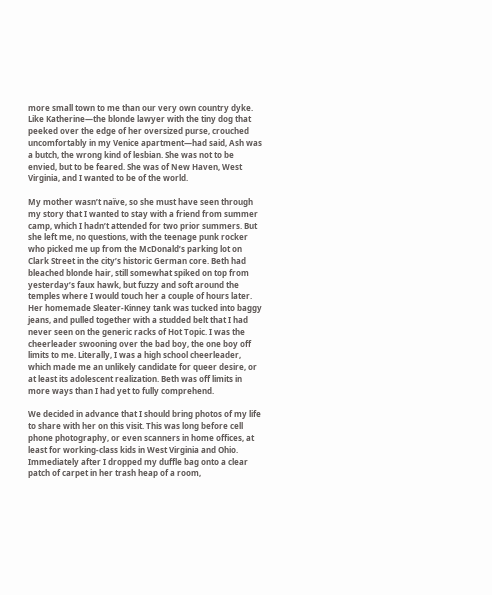more small town to me than our very own country dyke. Like Katherine—the blonde lawyer with the tiny dog that peeked over the edge of her oversized purse, crouched uncomfortably in my Venice apartment—had said, Ash was a butch, the wrong kind of lesbian. She was not to be envied, but to be feared. She was of New Haven, West Virginia, and I wanted to be of the world.

My mother wasn’t naïve, so she must have seen through my story that I wanted to stay with a friend from summer camp, which I hadn’t attended for two prior summers. But she left me, no questions, with the teenage punk rocker who picked me up from the McDonald’s parking lot on Clark Street in the city’s historic German core. Beth had bleached blonde hair, still somewhat spiked on top from yesterday’s faux hawk, but fuzzy and soft around the temples where I would touch her a couple of hours later. Her homemade Sleater-Kinney tank was tucked into baggy jeans, and pulled together with a studded belt that I had never seen on the generic racks of Hot Topic. I was the cheerleader swooning over the bad boy, the one boy off limits to me. Literally, I was a high school cheerleader, which made me an unlikely candidate for queer desire, or at least its adolescent realization. Beth was off limits in more ways than I had yet to fully comprehend.

We decided in advance that I should bring photos of my life to share with her on this visit. This was long before cell phone photography, or even scanners in home offices, at least for working-class kids in West Virginia and Ohio. Immediately after I dropped my duffle bag onto a clear patch of carpet in her trash heap of a room,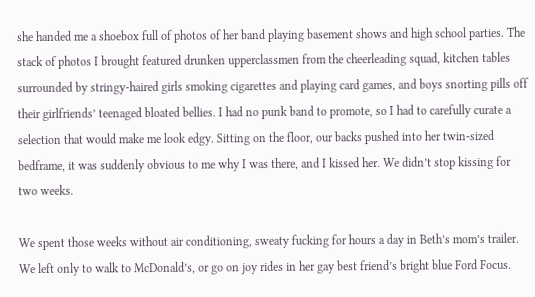she handed me a shoebox full of photos of her band playing basement shows and high school parties. The stack of photos I brought featured drunken upperclassmen from the cheerleading squad, kitchen tables surrounded by stringy-haired girls smoking cigarettes and playing card games, and boys snorting pills off their girlfriends’ teenaged bloated bellies. I had no punk band to promote, so I had to carefully curate a selection that would make me look edgy. Sitting on the floor, our backs pushed into her twin-sized bedframe, it was suddenly obvious to me why I was there, and I kissed her. We didn’t stop kissing for two weeks.

We spent those weeks without air conditioning, sweaty fucking for hours a day in Beth’s mom’s trailer. We left only to walk to McDonald’s, or go on joy rides in her gay best friend’s bright blue Ford Focus.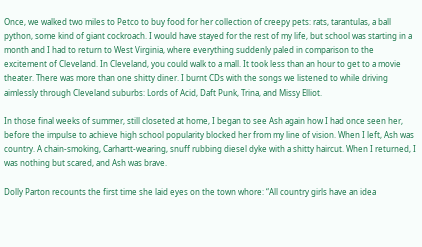Once, we walked two miles to Petco to buy food for her collection of creepy pets: rats, tarantulas, a ball python, some kind of giant cockroach. I would have stayed for the rest of my life, but school was starting in a month and I had to return to West Virginia, where everything suddenly paled in comparison to the excitement of Cleveland. In Cleveland, you could walk to a mall. It took less than an hour to get to a movie theater. There was more than one shitty diner. I burnt CDs with the songs we listened to while driving aimlessly through Cleveland suburbs: Lords of Acid, Daft Punk, Trina, and Missy Elliot.

In those final weeks of summer, still closeted at home, I began to see Ash again how I had once seen her, before the impulse to achieve high school popularity blocked her from my line of vision. When I left, Ash was country. A chain-smoking, Carhartt-wearing, snuff rubbing diesel dyke with a shitty haircut. When I returned, I was nothing but scared, and Ash was brave.

Dolly Parton recounts the first time she laid eyes on the town whore: “All country girls have an idea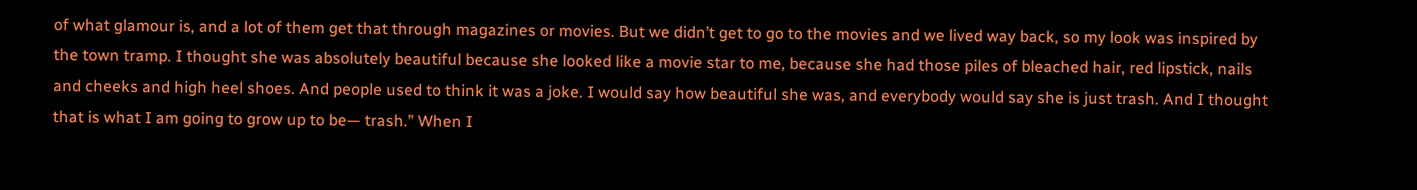of what glamour is, and a lot of them get that through magazines or movies. But we didn’t get to go to the movies and we lived way back, so my look was inspired by the town tramp. I thought she was absolutely beautiful because she looked like a movie star to me, because she had those piles of bleached hair, red lipstick, nails and cheeks and high heel shoes. And people used to think it was a joke. I would say how beautiful she was, and everybody would say she is just trash. And I thought that is what I am going to grow up to be— trash.” When I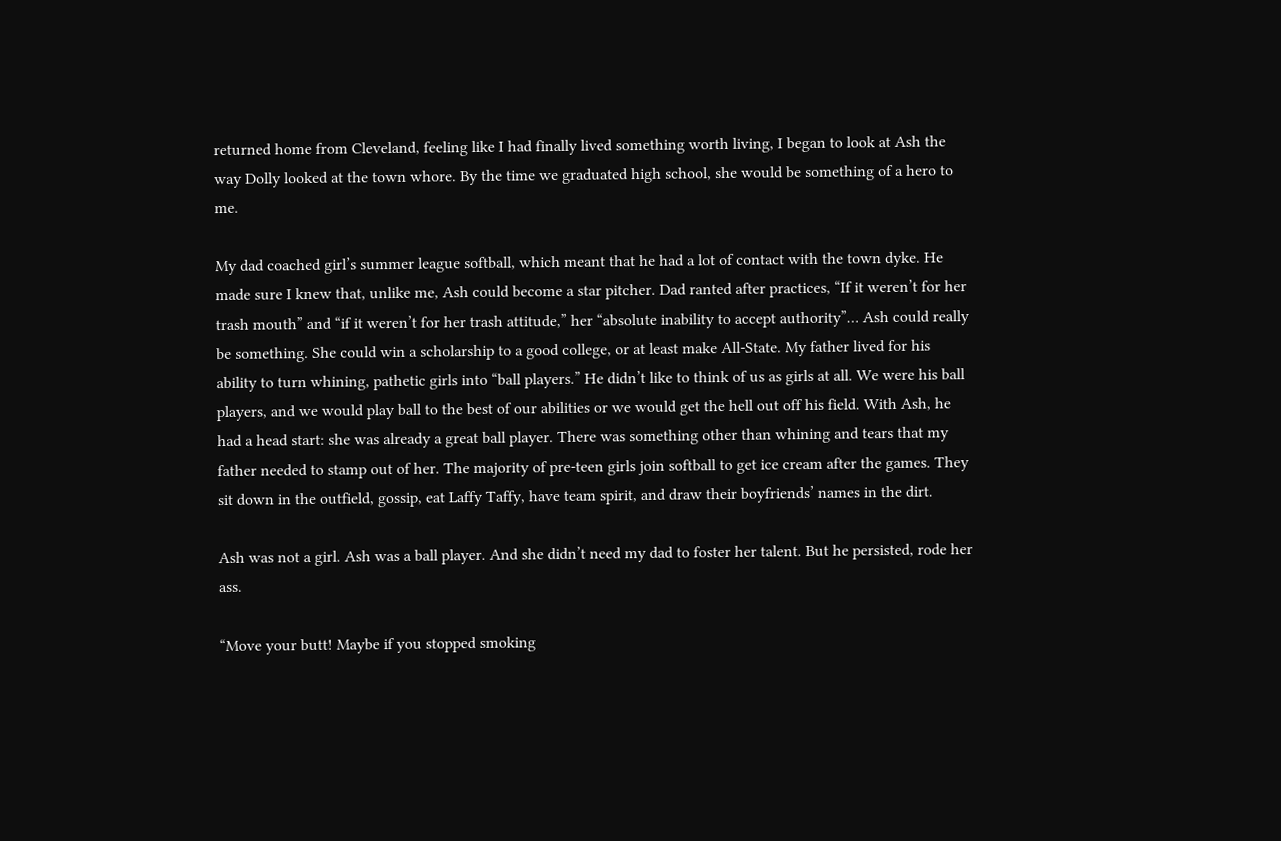returned home from Cleveland, feeling like I had finally lived something worth living, I began to look at Ash the way Dolly looked at the town whore. By the time we graduated high school, she would be something of a hero to me.

My dad coached girl’s summer league softball, which meant that he had a lot of contact with the town dyke. He made sure I knew that, unlike me, Ash could become a star pitcher. Dad ranted after practices, “If it weren’t for her trash mouth” and “if it weren’t for her trash attitude,” her “absolute inability to accept authority”… Ash could really be something. She could win a scholarship to a good college, or at least make All-State. My father lived for his ability to turn whining, pathetic girls into “ball players.” He didn’t like to think of us as girls at all. We were his ball players, and we would play ball to the best of our abilities or we would get the hell out off his field. With Ash, he had a head start: she was already a great ball player. There was something other than whining and tears that my father needed to stamp out of her. The majority of pre-teen girls join softball to get ice cream after the games. They sit down in the outfield, gossip, eat Laffy Taffy, have team spirit, and draw their boyfriends’ names in the dirt.

Ash was not a girl. Ash was a ball player. And she didn’t need my dad to foster her talent. But he persisted, rode her ass.

“Move your butt! Maybe if you stopped smoking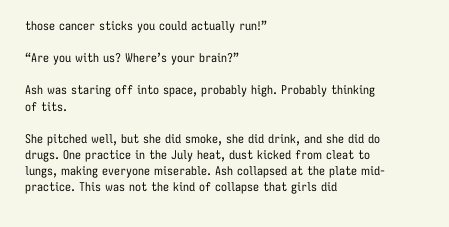those cancer sticks you could actually run!”

“Are you with us? Where’s your brain?”

Ash was staring off into space, probably high. Probably thinking of tits.

She pitched well, but she did smoke, she did drink, and she did do drugs. One practice in the July heat, dust kicked from cleat to lungs, making everyone miserable. Ash collapsed at the plate mid-practice. This was not the kind of collapse that girls did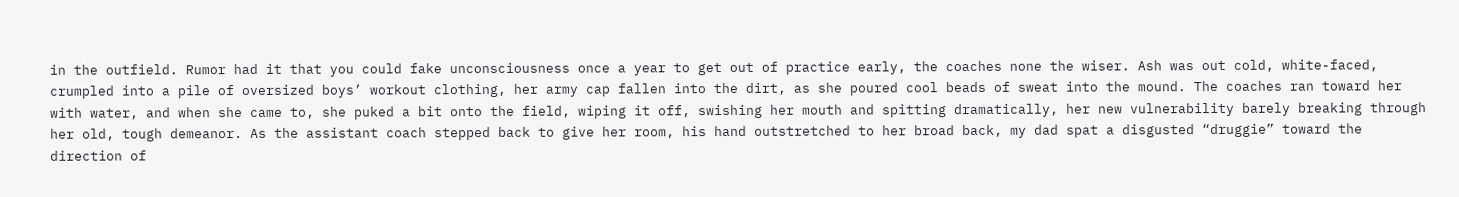in the outfield. Rumor had it that you could fake unconsciousness once a year to get out of practice early, the coaches none the wiser. Ash was out cold, white-faced, crumpled into a pile of oversized boys’ workout clothing, her army cap fallen into the dirt, as she poured cool beads of sweat into the mound. The coaches ran toward her with water, and when she came to, she puked a bit onto the field, wiping it off, swishing her mouth and spitting dramatically, her new vulnerability barely breaking through her old, tough demeanor. As the assistant coach stepped back to give her room, his hand outstretched to her broad back, my dad spat a disgusted “druggie” toward the direction of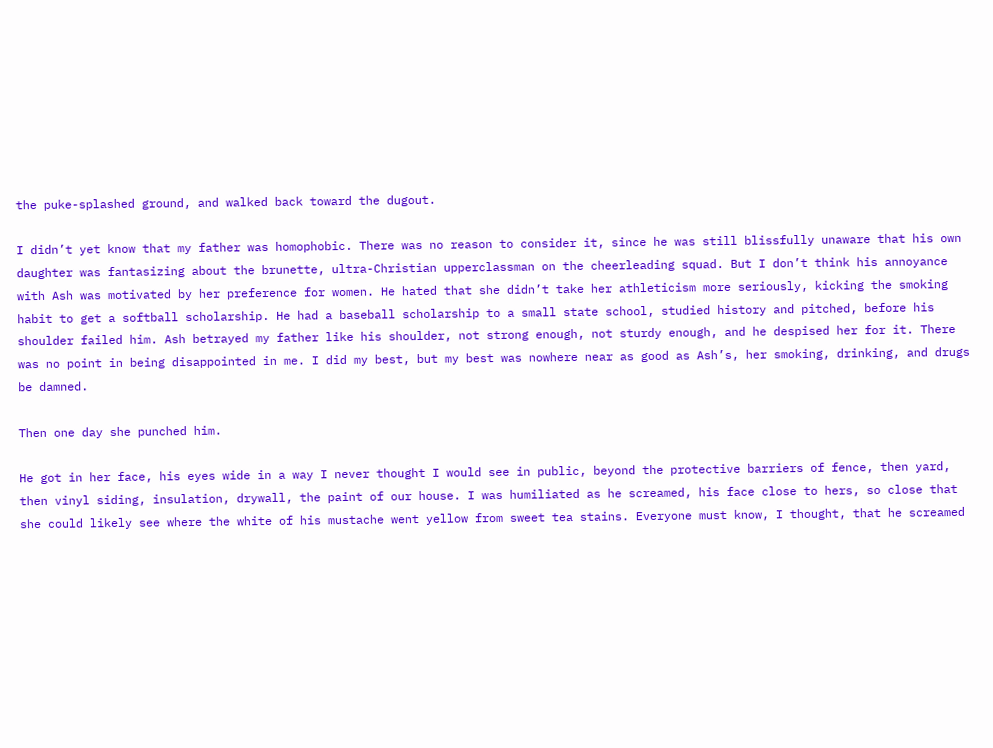the puke-splashed ground, and walked back toward the dugout.

I didn’t yet know that my father was homophobic. There was no reason to consider it, since he was still blissfully unaware that his own daughter was fantasizing about the brunette, ultra-Christian upperclassman on the cheerleading squad. But I don’t think his annoyance with Ash was motivated by her preference for women. He hated that she didn’t take her athleticism more seriously, kicking the smoking habit to get a softball scholarship. He had a baseball scholarship to a small state school, studied history and pitched, before his shoulder failed him. Ash betrayed my father like his shoulder, not strong enough, not sturdy enough, and he despised her for it. There was no point in being disappointed in me. I did my best, but my best was nowhere near as good as Ash’s, her smoking, drinking, and drugs be damned.

Then one day she punched him.

He got in her face, his eyes wide in a way I never thought I would see in public, beyond the protective barriers of fence, then yard, then vinyl siding, insulation, drywall, the paint of our house. I was humiliated as he screamed, his face close to hers, so close that she could likely see where the white of his mustache went yellow from sweet tea stains. Everyone must know, I thought, that he screamed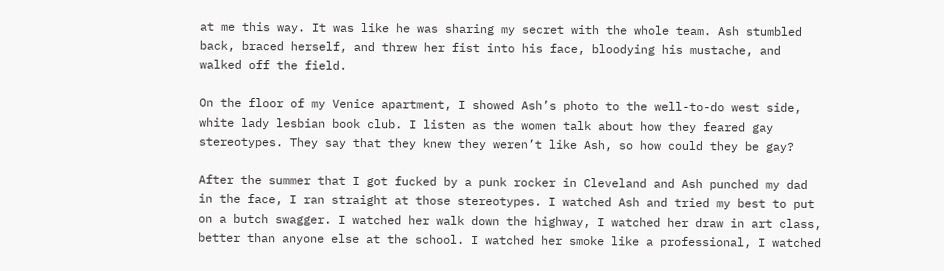at me this way. It was like he was sharing my secret with the whole team. Ash stumbled back, braced herself, and threw her fist into his face, bloodying his mustache, and walked off the field.

On the floor of my Venice apartment, I showed Ash’s photo to the well-to-do west side, white lady lesbian book club. I listen as the women talk about how they feared gay stereotypes. They say that they knew they weren’t like Ash, so how could they be gay?

After the summer that I got fucked by a punk rocker in Cleveland and Ash punched my dad in the face, I ran straight at those stereotypes. I watched Ash and tried my best to put on a butch swagger. I watched her walk down the highway, I watched her draw in art class, better than anyone else at the school. I watched her smoke like a professional, I watched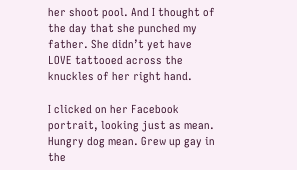her shoot pool. And I thought of the day that she punched my father. She didn’t yet have LOVE tattooed across the knuckles of her right hand.

I clicked on her Facebook portrait, looking just as mean. Hungry dog mean. Grew up gay in the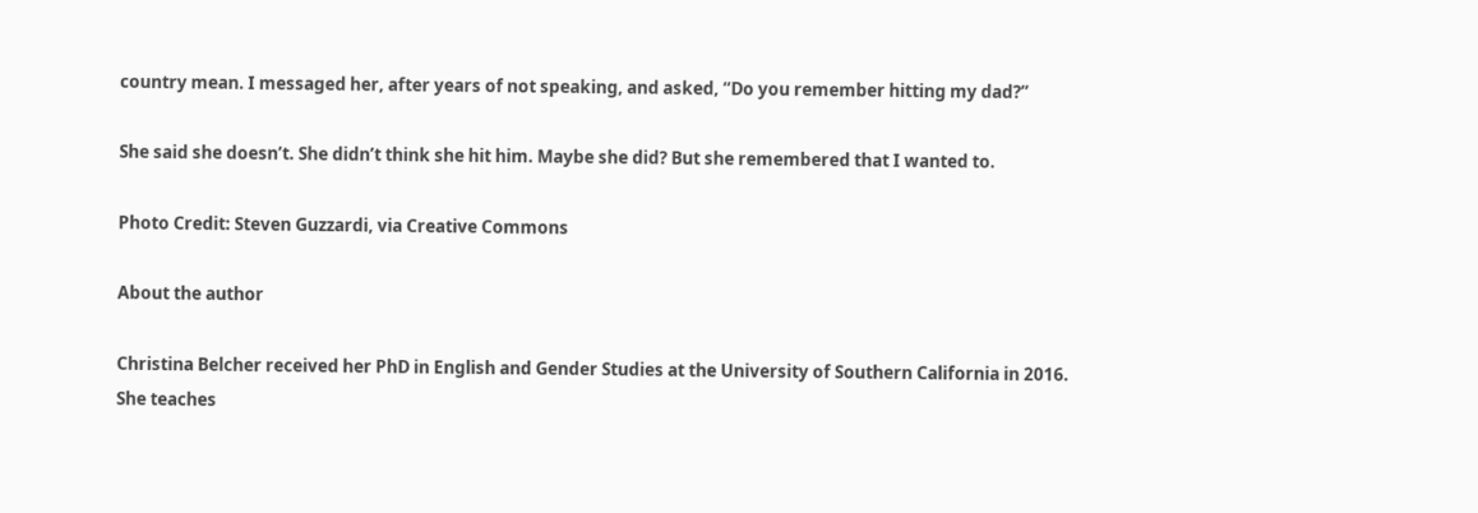country mean. I messaged her, after years of not speaking, and asked, “Do you remember hitting my dad?”

She said she doesn’t. She didn’t think she hit him. Maybe she did? But she remembered that I wanted to.

Photo Credit: Steven Guzzardi, via Creative Commons

About the author

Christina Belcher received her PhD in English and Gender Studies at the University of Southern California in 2016. She teaches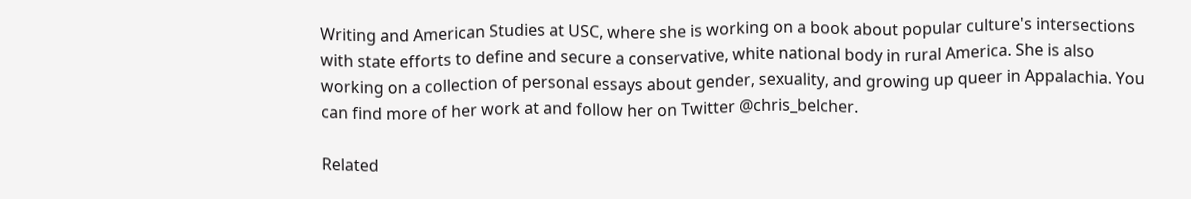Writing and American Studies at USC, where she is working on a book about popular culture's intersections with state efforts to define and secure a conservative, white national body in rural America. She is also working on a collection of personal essays about gender, sexuality, and growing up queer in Appalachia. You can find more of her work at and follow her on Twitter @chris_belcher.

Related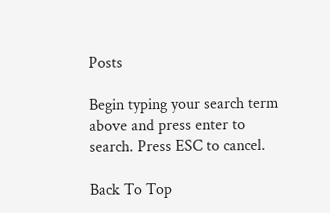Posts

Begin typing your search term above and press enter to search. Press ESC to cancel.

Back To Top